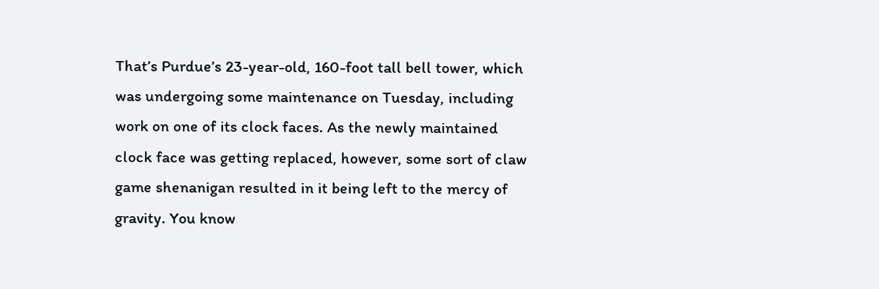That’s Purdue’s 23-year-old, 160-foot tall bell tower, which was undergoing some maintenance on Tuesday, including work on one of its clock faces. As the newly maintained clock face was getting replaced, however, some sort of claw game shenanigan resulted in it being left to the mercy of gravity. You know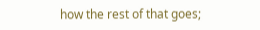how the rest of that goes;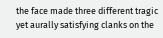the face made three different tragic yet aurally satisfying clanks on the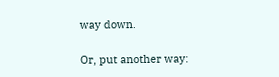way down.

Or, put another way: